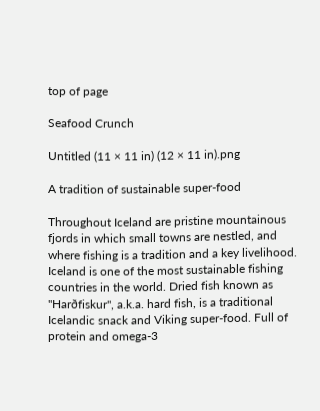top of page

Seafood Crunch

Untitled (11 × 11 in) (12 × 11 in).png

A tradition of sustainable super-food

Throughout Iceland are pristine mountainous fjords in which small towns are nestled, and where fishing is a tradition and a key livelihood. Iceland is one of the most sustainable fishing countries in the world. Dried fish known as "Harðfiskur", a.k.a. hard fish, is a traditional Icelandic snack and Viking super-food. Full of protein and omega-3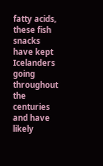fatty acids, these fish snacks have kept Icelanders going throughout the centuries and have likely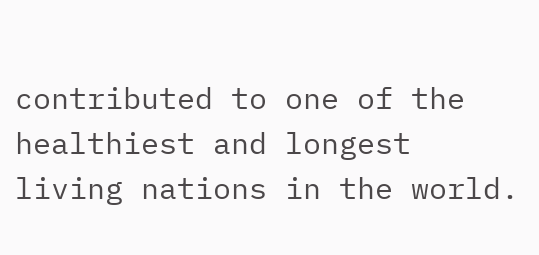contributed to one of the healthiest and longest living nations in the world.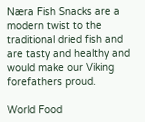Næra Fish Snacks are a modern twist to the traditional dried fish and are tasty and healthy and would make our Viking forefathers proud.

World Food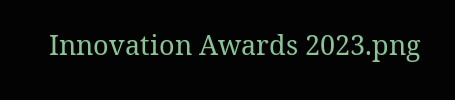Innovation Awards 2023.png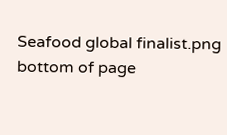Seafood global finalist.png
bottom of page